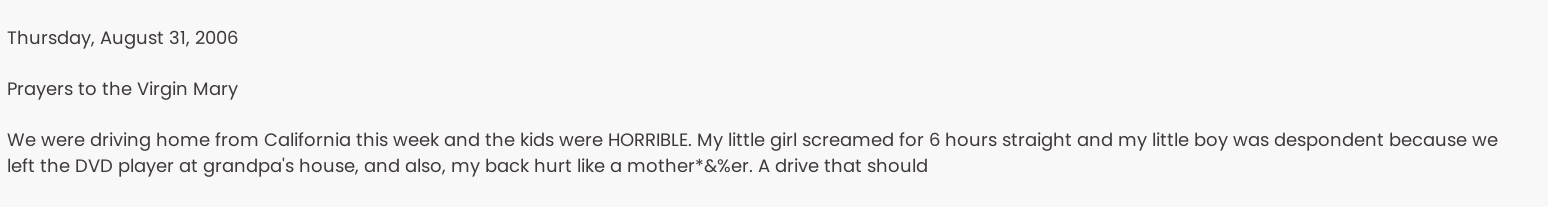Thursday, August 31, 2006

Prayers to the Virgin Mary

We were driving home from California this week and the kids were HORRIBLE. My little girl screamed for 6 hours straight and my little boy was despondent because we left the DVD player at grandpa's house, and also, my back hurt like a mother*&%er. A drive that should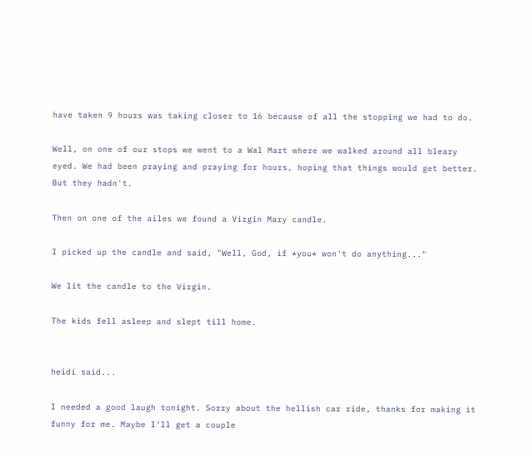have taken 9 hours was taking closer to 16 because of all the stopping we had to do.

Well, on one of our stops we went to a Wal Mart where we walked around all bleary eyed. We had been praying and praying for hours, hoping that things would get better. But they hadn't.

Then on one of the ailes we found a Virgin Mary candle.

I picked up the candle and said, "Well, God, if *you* won't do anything..."

We lit the candle to the Virgin.

The kids fell asleep and slept till home.


heidi said...

I needed a good laugh tonight. Sorry about the hellish car ride, thanks for making it funny for me. Maybe I'll get a couple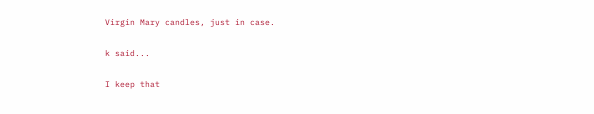Virgin Mary candles, just in case.

k said...

I keep that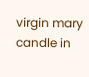virgin mary candle in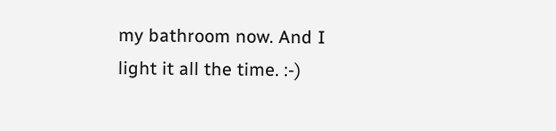my bathroom now. And I light it all the time. :-)